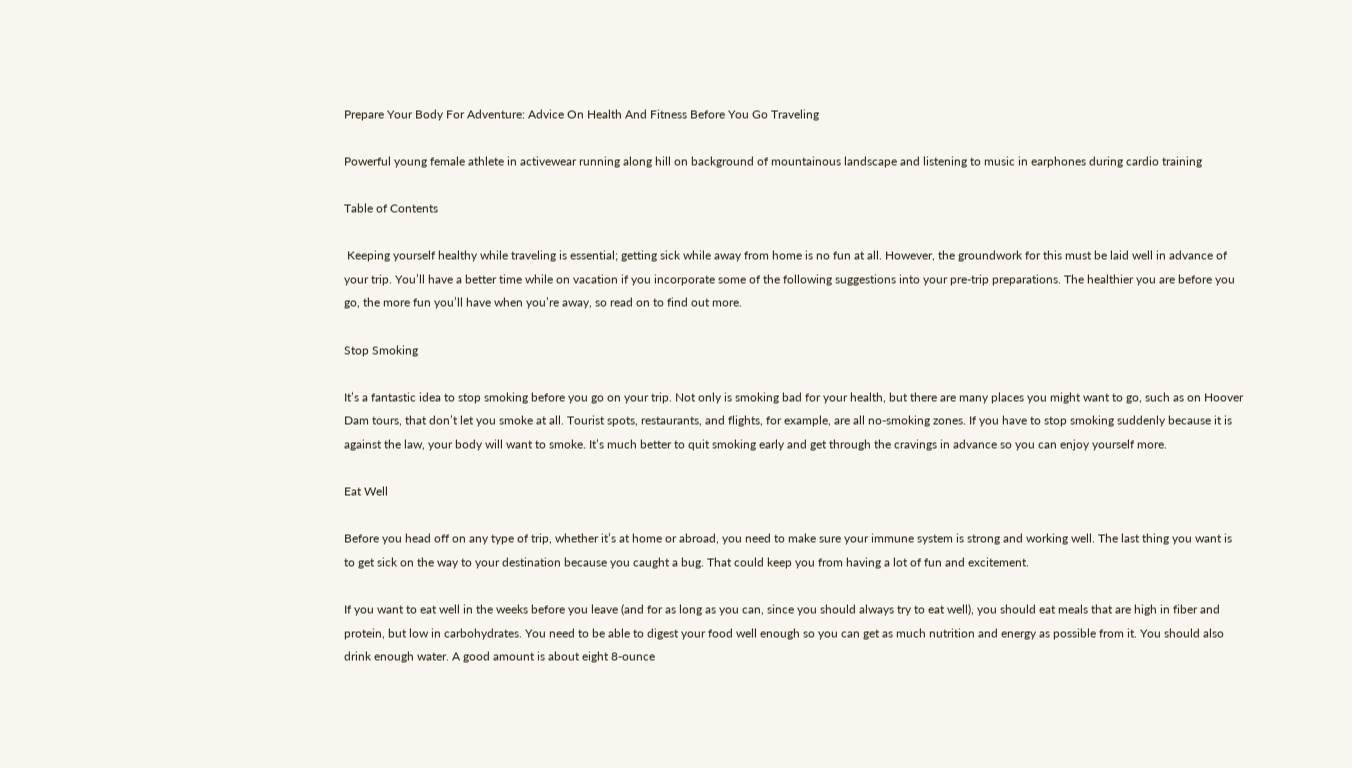Prepare Your Body For Adventure: Advice On Health And Fitness Before You Go Traveling

Powerful young female athlete in activewear running along hill on background of mountainous landscape and listening to music in earphones during cardio training

Table of Contents

 Keeping yourself healthy while traveling is essential; getting sick while away from home is no fun at all. However, the groundwork for this must be laid well in advance of your trip. You’ll have a better time while on vacation if you incorporate some of the following suggestions into your pre-trip preparations. The healthier you are before you go, the more fun you’ll have when you’re away, so read on to find out more.

Stop Smoking

It’s a fantastic idea to stop smoking before you go on your trip. Not only is smoking bad for your health, but there are many places you might want to go, such as on Hoover Dam tours, that don’t let you smoke at all. Tourist spots, restaurants, and flights, for example, are all no-smoking zones. If you have to stop smoking suddenly because it is against the law, your body will want to smoke. It’s much better to quit smoking early and get through the cravings in advance so you can enjoy yourself more.

Eat Well

Before you head off on any type of trip, whether it’s at home or abroad, you need to make sure your immune system is strong and working well. The last thing you want is to get sick on the way to your destination because you caught a bug. That could keep you from having a lot of fun and excitement.

If you want to eat well in the weeks before you leave (and for as long as you can, since you should always try to eat well), you should eat meals that are high in fiber and protein, but low in carbohydrates. You need to be able to digest your food well enough so you can get as much nutrition and energy as possible from it. You should also drink enough water. A good amount is about eight 8-ounce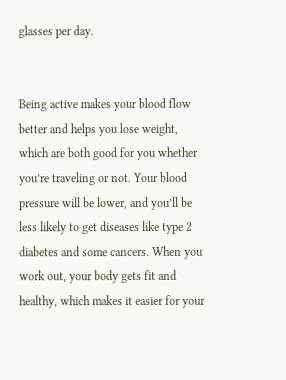glasses per day.


Being active makes your blood flow better and helps you lose weight, which are both good for you whether you’re traveling or not. Your blood pressure will be lower, and you’ll be less likely to get diseases like type 2 diabetes and some cancers. When you work out, your body gets fit and healthy, which makes it easier for your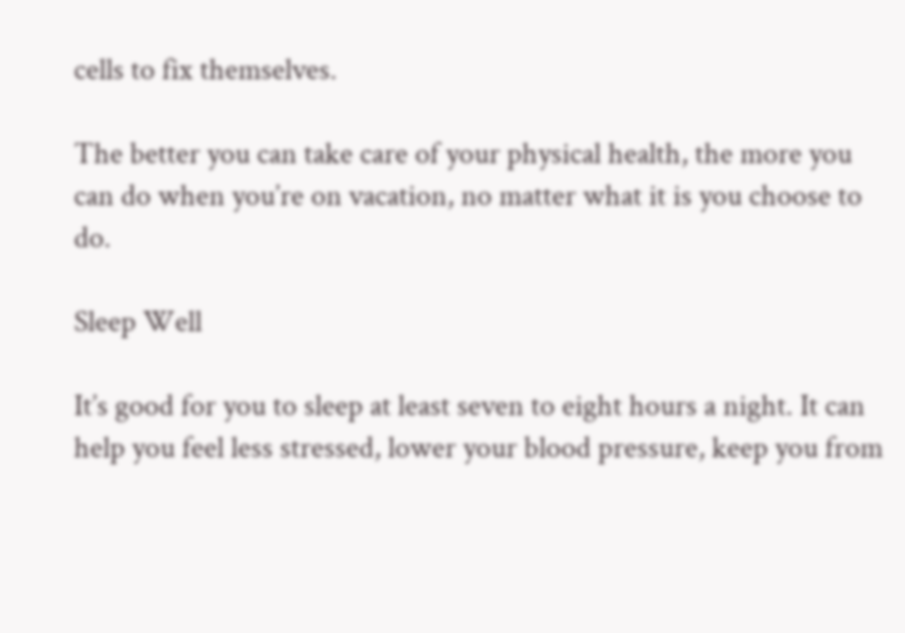cells to fix themselves.

The better you can take care of your physical health, the more you can do when you’re on vacation, no matter what it is you choose to do.

Sleep Well

It’s good for you to sleep at least seven to eight hours a night. It can help you feel less stressed, lower your blood pressure, keep you from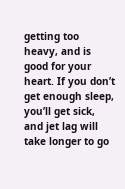getting too heavy, and is good for your heart. If you don’t get enough sleep, you’ll get sick, and jet lag will take longer to go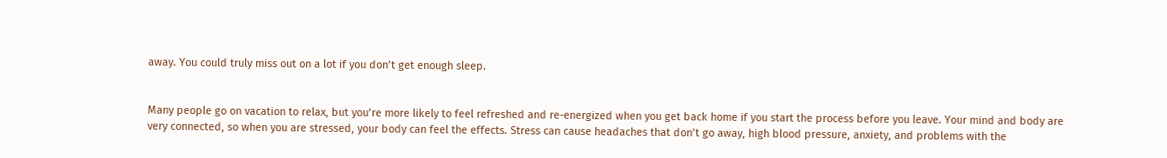away. You could truly miss out on a lot if you don’t get enough sleep.


Many people go on vacation to relax, but you’re more likely to feel refreshed and re-energized when you get back home if you start the process before you leave. Your mind and body are very connected, so when you are stressed, your body can feel the effects. Stress can cause headaches that don’t go away, high blood pressure, anxiety, and problems with the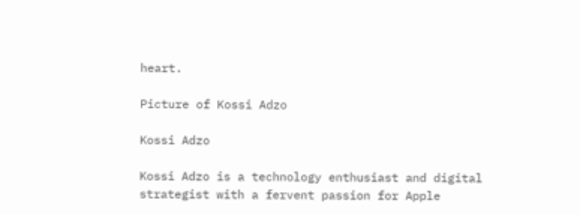heart.

Picture of Kossi Adzo

Kossi Adzo

Kossi Adzo is a technology enthusiast and digital strategist with a fervent passion for Apple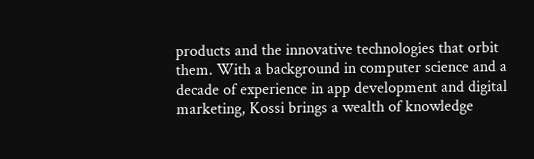products and the innovative technologies that orbit them. With a background in computer science and a decade of experience in app development and digital marketing, Kossi brings a wealth of knowledge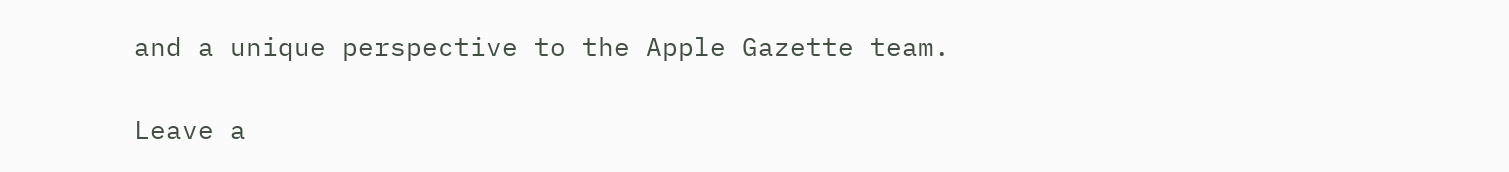and a unique perspective to the Apple Gazette team.

Leave a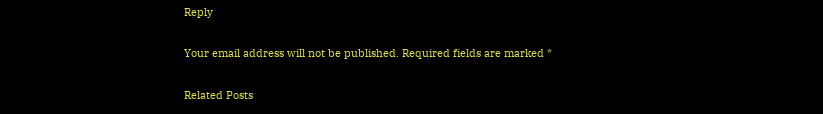Reply

Your email address will not be published. Required fields are marked *

Related Posts